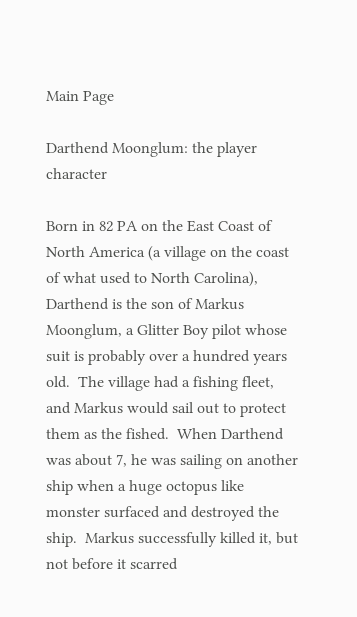Main Page

Darthend Moonglum: the player character

Born in 82 PA on the East Coast of North America (a village on the coast of what used to North Carolina), Darthend is the son of Markus Moonglum, a Glitter Boy pilot whose suit is probably over a hundred years old.  The village had a fishing fleet, and Markus would sail out to protect them as the fished.  When Darthend was about 7, he was sailing on another ship when a huge octopus like monster surfaced and destroyed the ship.  Markus successfully killed it, but not before it scarred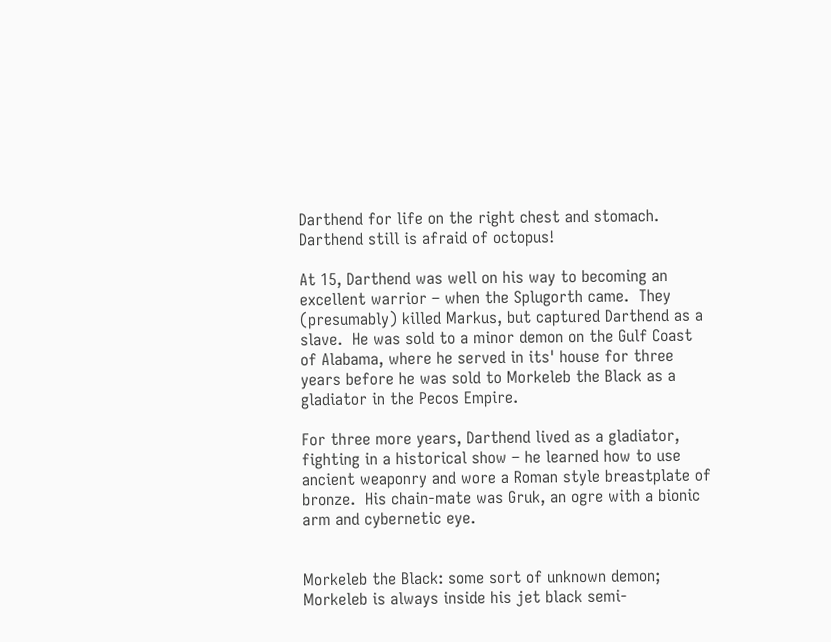Darthend for life on the right chest and stomach.  Darthend still is afraid of octopus!

At 15, Darthend was well on his way to becoming an excellent warrior – when the Splugorth came.  They (presumably) killed Markus, but captured Darthend as a slave.  He was sold to a minor demon on the Gulf Coast of Alabama, where he served in its' house for three years before he was sold to Morkeleb the Black as a gladiator in the Pecos Empire.

For three more years, Darthend lived as a gladiator, fighting in a historical show – he learned how to use ancient weaponry and wore a Roman style breastplate of bronze.  His chain-mate was Gruk, an ogre with a bionic arm and cybernetic eye.


Morkeleb the Black: some sort of unknown demon; Morkeleb is always inside his jet black semi-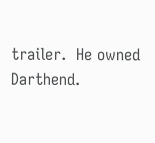trailer.  He owned Darthend.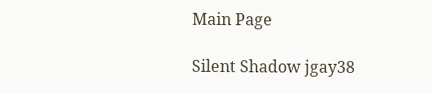Main Page

Silent Shadow jgay38